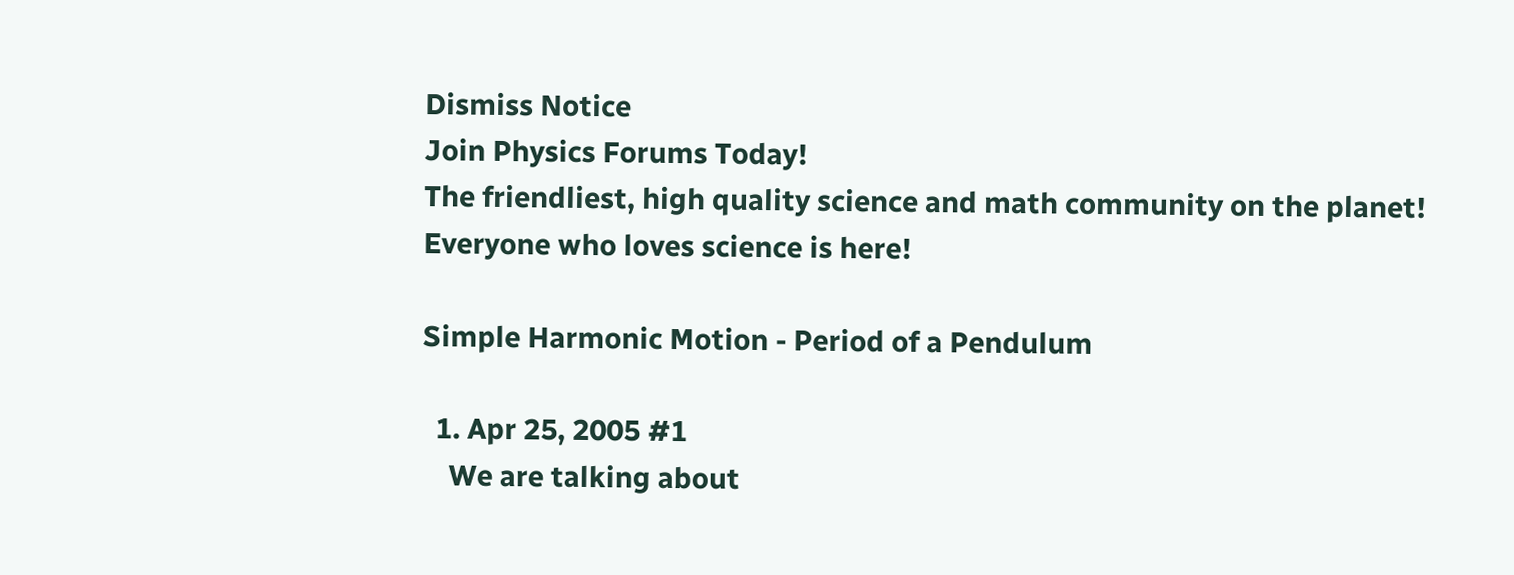Dismiss Notice
Join Physics Forums Today!
The friendliest, high quality science and math community on the planet! Everyone who loves science is here!

Simple Harmonic Motion - Period of a Pendulum

  1. Apr 25, 2005 #1
    We are talking about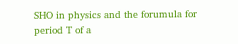SHO in physics and the forumula for period T of a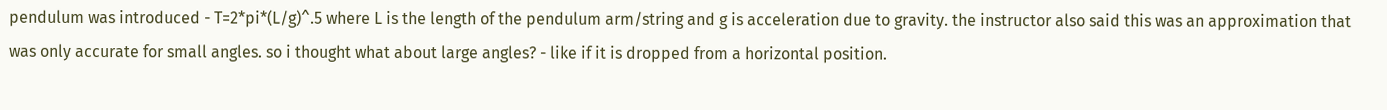pendulum was introduced - T=2*pi*(L/g)^.5 where L is the length of the pendulum arm/string and g is acceleration due to gravity. the instructor also said this was an approximation that was only accurate for small angles. so i thought what about large angles? - like if it is dropped from a horizontal position.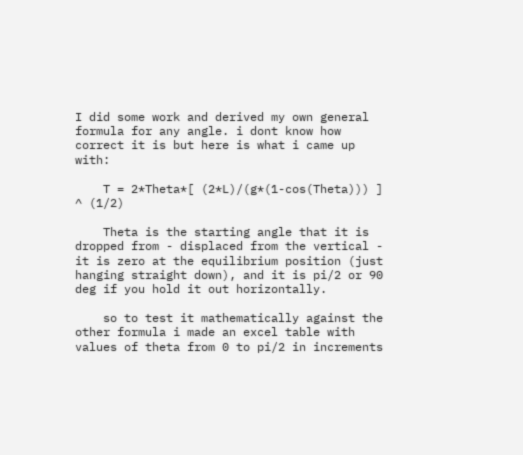I did some work and derived my own general formula for any angle. i dont know how correct it is but here is what i came up with:

    T = 2*Theta*[ (2*L)/(g*(1-cos(Theta))) ] ^ (1/2)

    Theta is the starting angle that it is dropped from - displaced from the vertical - it is zero at the equilibrium position (just hanging straight down), and it is pi/2 or 90 deg if you hold it out horizontally.

    so to test it mathematically against the other formula i made an excel table with values of theta from 0 to pi/2 in increments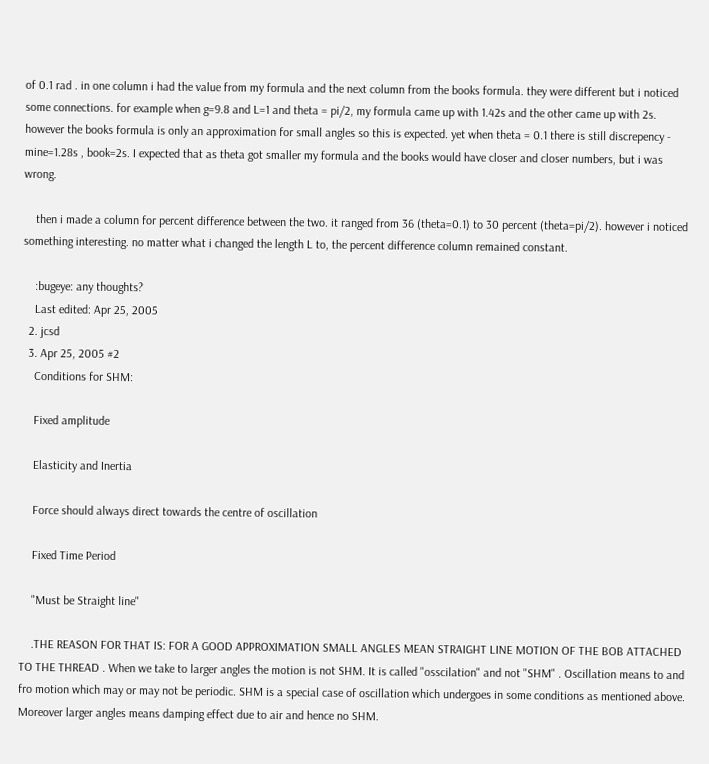of 0.1 rad . in one column i had the value from my formula and the next column from the books formula. they were different but i noticed some connections. for example when g=9.8 and L=1 and theta = pi/2, my formula came up with 1.42s and the other came up with 2s. however the books formula is only an approximation for small angles so this is expected. yet when theta = 0.1 there is still discrepency - mine=1.28s , book=2s. I expected that as theta got smaller my formula and the books would have closer and closer numbers, but i was wrong.

    then i made a column for percent difference between the two. it ranged from 36 (theta=0.1) to 30 percent (theta=pi/2). however i noticed something interesting. no matter what i changed the length L to, the percent difference column remained constant.

    :bugeye: any thoughts?
    Last edited: Apr 25, 2005
  2. jcsd
  3. Apr 25, 2005 #2
    Conditions for SHM:

    Fixed amplitude

    Elasticity and Inertia

    Force should always direct towards the centre of oscillation

    Fixed Time Period

    "Must be Straight line"

    .THE REASON FOR THAT IS: FOR A GOOD APPROXIMATION SMALL ANGLES MEAN STRAIGHT LINE MOTION OF THE BOB ATTACHED TO THE THREAD . When we take to larger angles the motion is not SHM. It is called "osscilation" and not "SHM" . Oscillation means to and fro motion which may or may not be periodic. SHM is a special case of oscillation which undergoes in some conditions as mentioned above. Moreover larger angles means damping effect due to air and hence no SHM.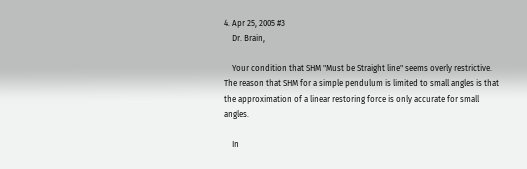4. Apr 25, 2005 #3
    Dr. Brain,

    Your condition that SHM "Must be Straight line" seems overly restrictive. The reason that SHM for a simple pendulum is limited to small angles is that the approximation of a linear restoring force is only accurate for small angles.

    In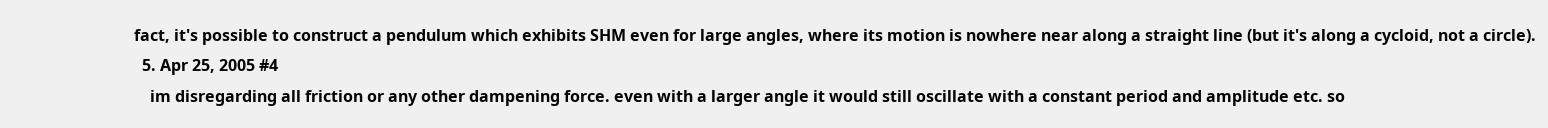fact, it's possible to construct a pendulum which exhibits SHM even for large angles, where its motion is nowhere near along a straight line (but it's along a cycloid, not a circle).
  5. Apr 25, 2005 #4
    im disregarding all friction or any other dampening force. even with a larger angle it would still oscillate with a constant period and amplitude etc. so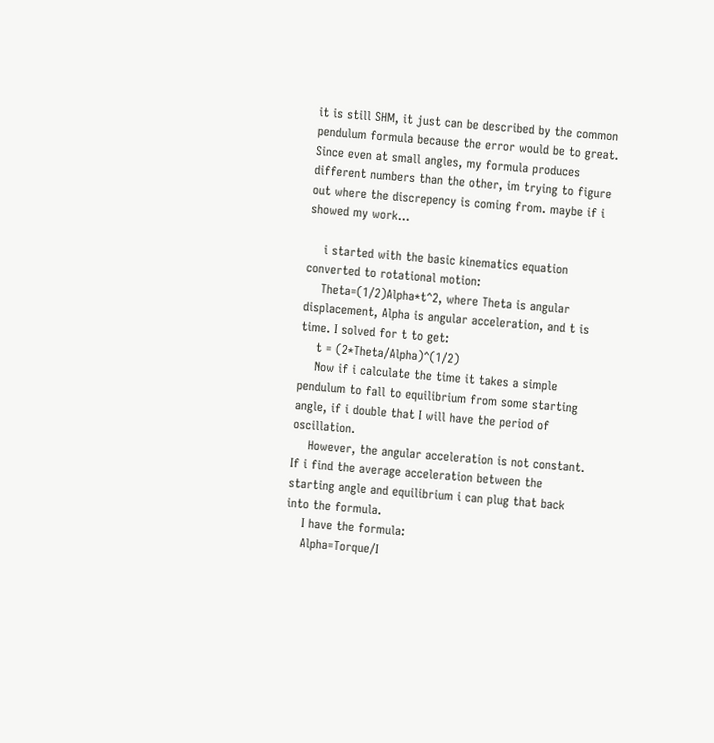it is still SHM, it just can be described by the common pendulum formula because the error would be to great. Since even at small angles, my formula produces different numbers than the other, im trying to figure out where the discrepency is coming from. maybe if i showed my work...

    i started with the basic kinematics equation converted to rotational motion:
    Theta=(1/2)Alpha*t^2, where Theta is angular displacement, Alpha is angular acceleration, and t is time. I solved for t to get:
    t = (2*Theta/Alpha)^(1/2)
    Now if i calculate the time it takes a simple pendulum to fall to equilibrium from some starting angle, if i double that I will have the period of oscillation.
    However, the angular acceleration is not constant. If i find the average acceleration between the starting angle and equilibrium i can plug that back into the formula.
    I have the formula:
    Alpha=Torque/I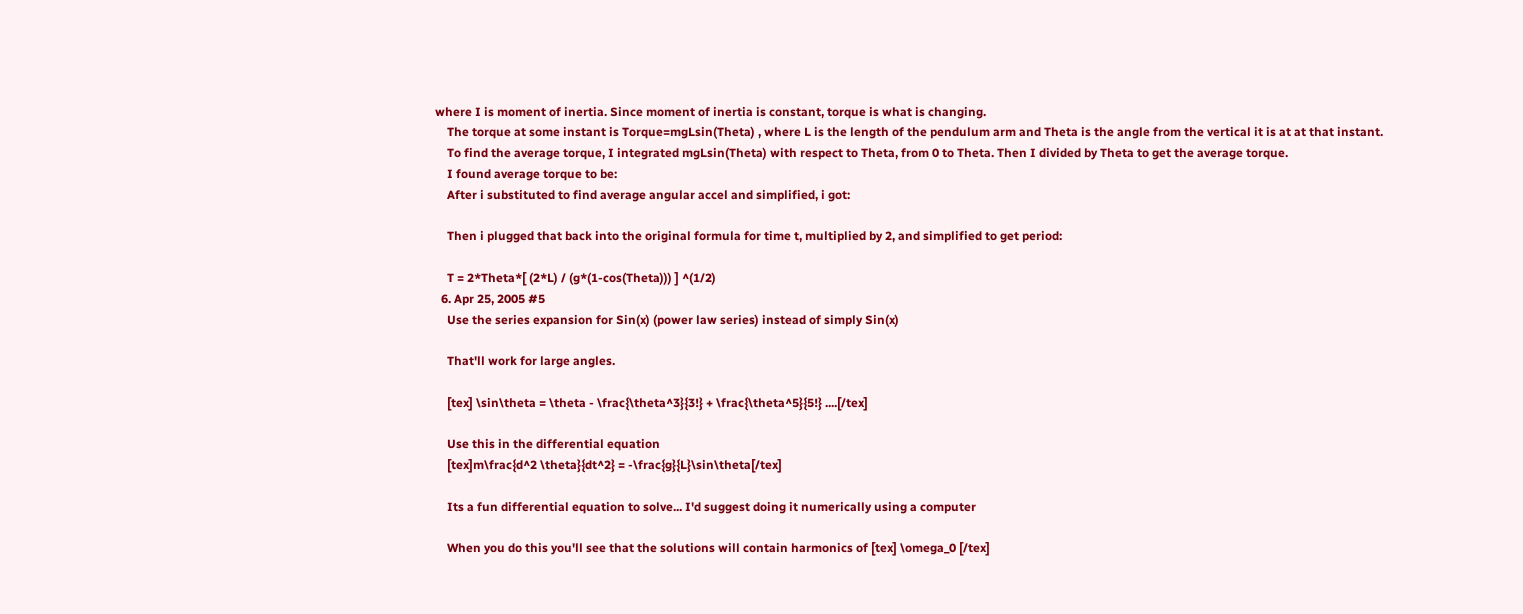where I is moment of inertia. Since moment of inertia is constant, torque is what is changing.
    The torque at some instant is Torque=mgLsin(Theta) , where L is the length of the pendulum arm and Theta is the angle from the vertical it is at at that instant.
    To find the average torque, I integrated mgLsin(Theta) with respect to Theta, from 0 to Theta. Then I divided by Theta to get the average torque.
    I found average torque to be:
    After i substituted to find average angular accel and simplified, i got:

    Then i plugged that back into the original formula for time t, multiplied by 2, and simplified to get period:

    T = 2*Theta*[ (2*L) / (g*(1-cos(Theta))) ] ^(1/2)
  6. Apr 25, 2005 #5
    Use the series expansion for Sin(x) (power law series) instead of simply Sin(x)

    That'll work for large angles.

    [tex] \sin\theta = \theta - \frac{\theta^3}{3!} + \frac{\theta^5}{5!} ....[/tex]

    Use this in the differential equation
    [tex]m\frac{d^2 \theta}{dt^2} = -\frac{g}{L}\sin\theta[/tex]

    Its a fun differential equation to solve... I'd suggest doing it numerically using a computer

    When you do this you'll see that the solutions will contain harmonics of [tex] \omega_0 [/tex]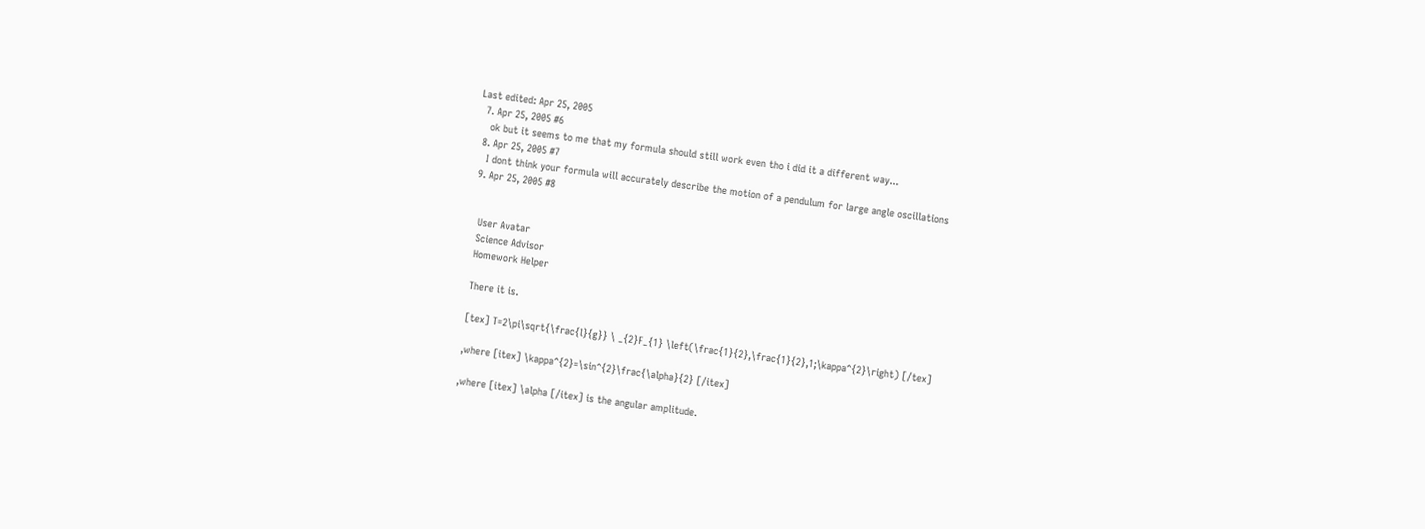Last edited: Apr 25, 2005
  7. Apr 25, 2005 #6
    ok but it seems to me that my formula should still work even tho i did it a different way...
  8. Apr 25, 2005 #7
    I dont think your formula will accurately describe the motion of a pendulum for large angle oscillations
  9. Apr 25, 2005 #8


    User Avatar
    Science Advisor
    Homework Helper

    There it is.

    [tex] T=2\pi\sqrt{\frac{l}{g}} \ _{2}F_{1} \left(\frac{1}{2},\frac{1}{2},1;\kappa^{2}\right) [/tex]

    ,where [itex] \kappa^{2}=\sin^{2}\frac{\alpha}{2} [/itex]

    ,where [itex] \alpha [/itex] is the angular amplitude.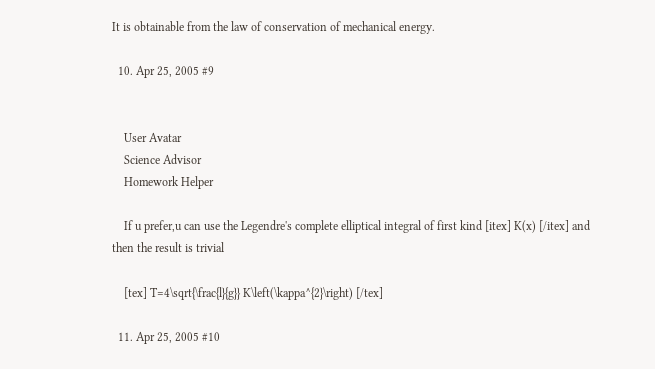It is obtainable from the law of conservation of mechanical energy.

  10. Apr 25, 2005 #9


    User Avatar
    Science Advisor
    Homework Helper

    If u prefer,u can use the Legendre's complete elliptical integral of first kind [itex] K(x) [/itex] and then the result is trivial

    [tex] T=4\sqrt{\frac{l}{g}} K\left(\kappa^{2}\right) [/tex]

  11. Apr 25, 2005 #10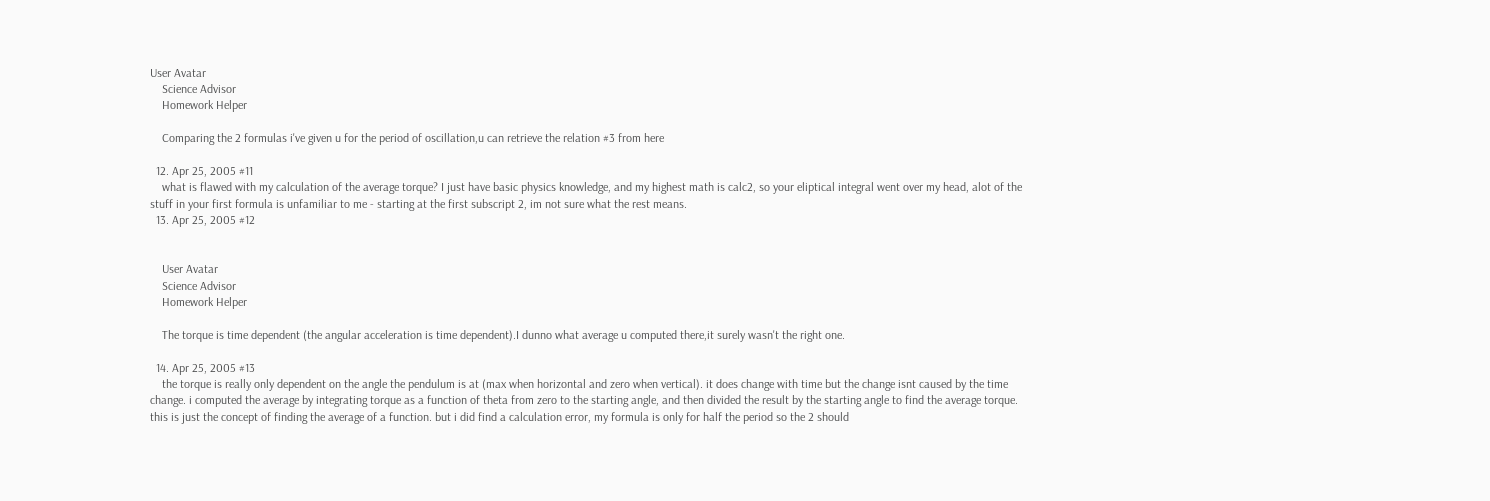User Avatar
    Science Advisor
    Homework Helper

    Comparing the 2 formulas i've given u for the period of oscillation,u can retrieve the relation #3 from here

  12. Apr 25, 2005 #11
    what is flawed with my calculation of the average torque? I just have basic physics knowledge, and my highest math is calc2, so your eliptical integral went over my head, alot of the stuff in your first formula is unfamiliar to me - starting at the first subscript 2, im not sure what the rest means.
  13. Apr 25, 2005 #12


    User Avatar
    Science Advisor
    Homework Helper

    The torque is time dependent (the angular acceleration is time dependent).I dunno what average u computed there,it surely wasn't the right one.

  14. Apr 25, 2005 #13
    the torque is really only dependent on the angle the pendulum is at (max when horizontal and zero when vertical). it does change with time but the change isnt caused by the time change. i computed the average by integrating torque as a function of theta from zero to the starting angle, and then divided the result by the starting angle to find the average torque. this is just the concept of finding the average of a function. but i did find a calculation error, my formula is only for half the period so the 2 should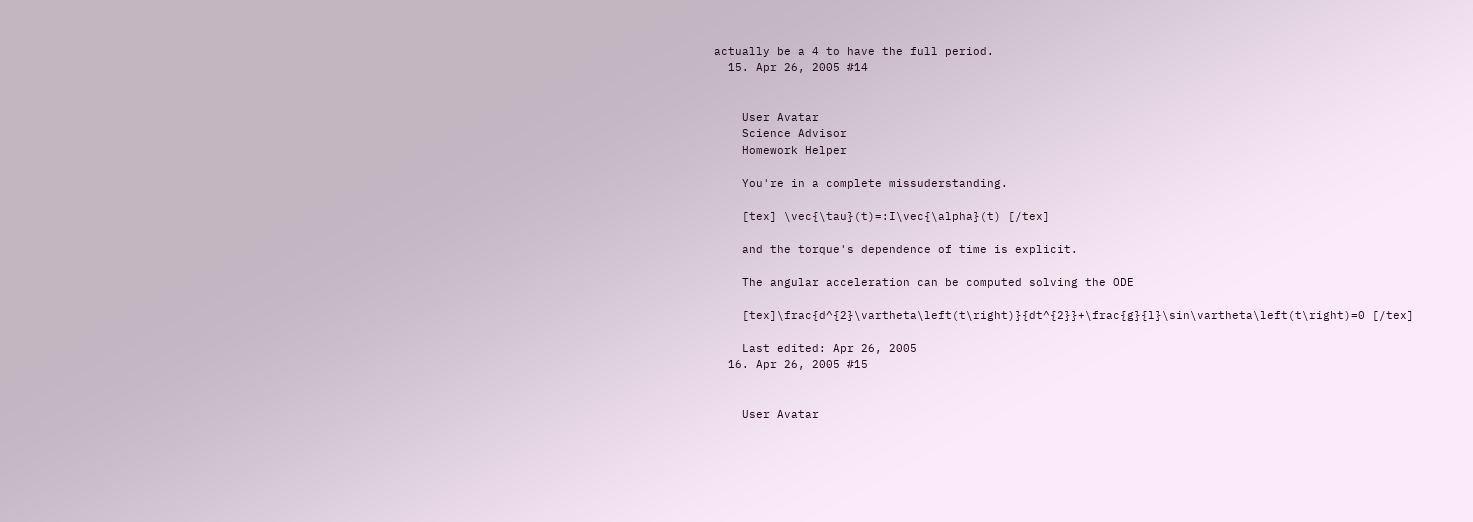actually be a 4 to have the full period.
  15. Apr 26, 2005 #14


    User Avatar
    Science Advisor
    Homework Helper

    You're in a complete missuderstanding.

    [tex] \vec{\tau}(t)=:I\vec{\alpha}(t) [/tex]

    and the torque's dependence of time is explicit.

    The angular acceleration can be computed solving the ODE

    [tex]\frac{d^{2}\vartheta\left(t\right)}{dt^{2}}+\frac{g}{l}\sin\vartheta\left(t\right)=0 [/tex]

    Last edited: Apr 26, 2005
  16. Apr 26, 2005 #15


    User Avatar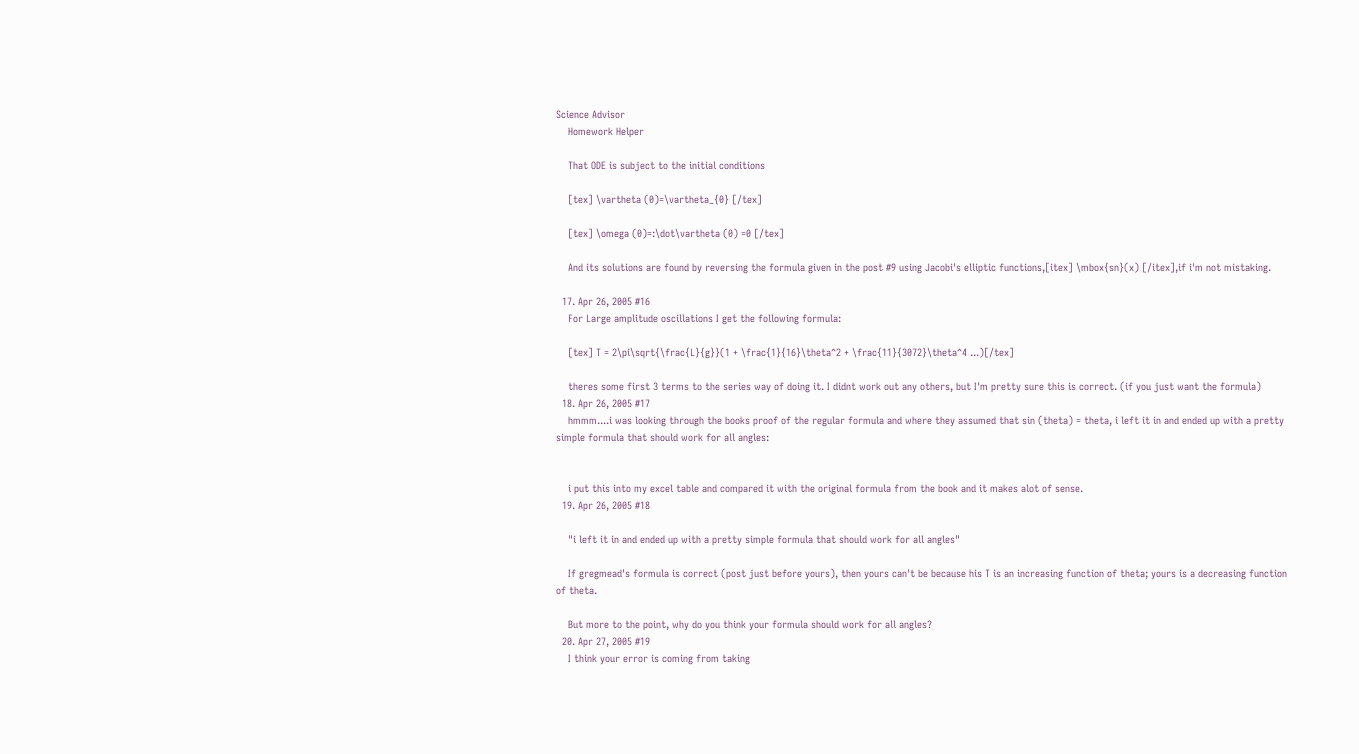Science Advisor
    Homework Helper

    That ODE is subject to the initial conditions

    [tex] \vartheta (0)=\vartheta_{0} [/tex]

    [tex] \omega (0)=:\dot\vartheta (0) =0 [/tex]

    And its solutions are found by reversing the formula given in the post #9 using Jacobi's elliptic functions,[itex] \mbox{sn}(x) [/itex],if i'm not mistaking.

  17. Apr 26, 2005 #16
    For Large amplitude oscillations I get the following formula:

    [tex] T = 2\pi\sqrt{\frac{L}{g}}(1 + \frac{1}{16}\theta^2 + \frac{11}{3072}\theta^4 ...)[/tex]

    theres some first 3 terms to the series way of doing it. I didnt work out any others, but I'm pretty sure this is correct. (if you just want the formula)
  18. Apr 26, 2005 #17
    hmmm....i was looking through the books proof of the regular formula and where they assumed that sin (theta) = theta, i left it in and ended up with a pretty simple formula that should work for all angles:


    i put this into my excel table and compared it with the original formula from the book and it makes alot of sense.
  19. Apr 26, 2005 #18

    "i left it in and ended up with a pretty simple formula that should work for all angles"

    If gregmead's formula is correct (post just before yours), then yours can't be because his T is an increasing function of theta; yours is a decreasing function of theta.

    But more to the point, why do you think your formula should work for all angles?
  20. Apr 27, 2005 #19
    I think your error is coming from taking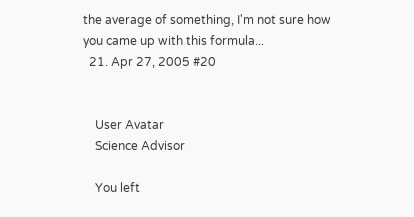the average of something, I'm not sure how you came up with this formula...
  21. Apr 27, 2005 #20


    User Avatar
    Science Advisor

    You left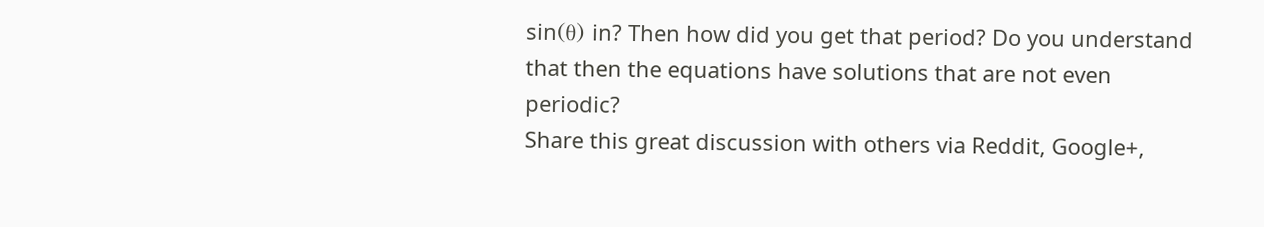sin(θ) in? Then how did you get that period? Do you understand that then the equations have solutions that are not even periodic?
Share this great discussion with others via Reddit, Google+,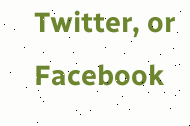Twitter, or Facebook